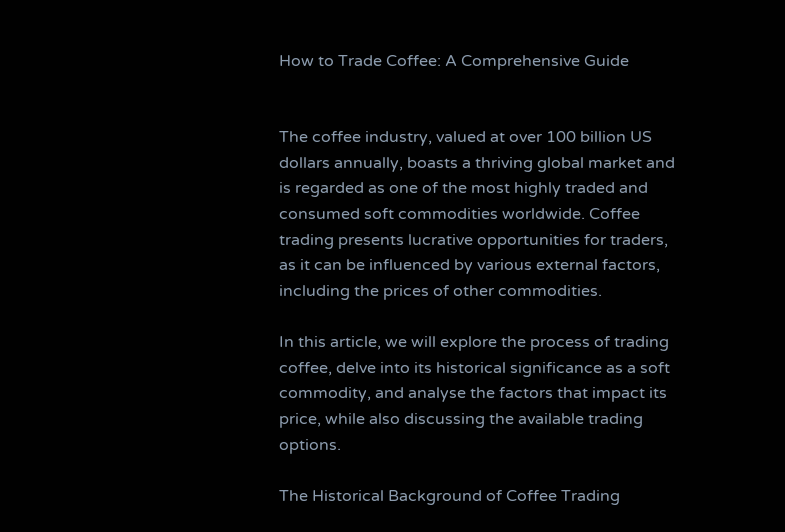How to Trade Coffee: A Comprehensive Guide


The coffee industry, valued at over 100 billion US dollars annually, boasts a thriving global market and is regarded as one of the most highly traded and consumed soft commodities worldwide. Coffee trading presents lucrative opportunities for traders, as it can be influenced by various external factors, including the prices of other commodities.

In this article, we will explore the process of trading coffee, delve into its historical significance as a soft commodity, and analyse the factors that impact its price, while also discussing the available trading options.

The Historical Background of Coffee Trading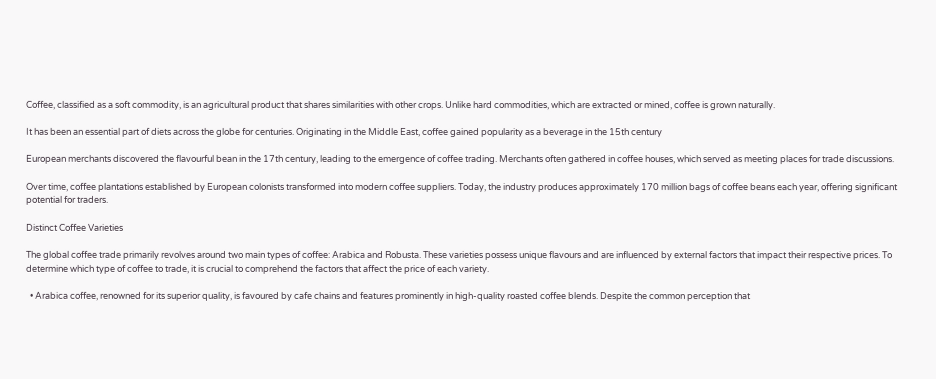Coffee, classified as a soft commodity, is an agricultural product that shares similarities with other crops. Unlike hard commodities, which are extracted or mined, coffee is grown naturally.

It has been an essential part of diets across the globe for centuries. Originating in the Middle East, coffee gained popularity as a beverage in the 15th century

European merchants discovered the flavourful bean in the 17th century, leading to the emergence of coffee trading. Merchants often gathered in coffee houses, which served as meeting places for trade discussions.

Over time, coffee plantations established by European colonists transformed into modern coffee suppliers. Today, the industry produces approximately 170 million bags of coffee beans each year, offering significant potential for traders.

Distinct Coffee Varieties

The global coffee trade primarily revolves around two main types of coffee: Arabica and Robusta. These varieties possess unique flavours and are influenced by external factors that impact their respective prices. To determine which type of coffee to trade, it is crucial to comprehend the factors that affect the price of each variety.

  • Arabica coffee, renowned for its superior quality, is favoured by cafe chains and features prominently in high-quality roasted coffee blends. Despite the common perception that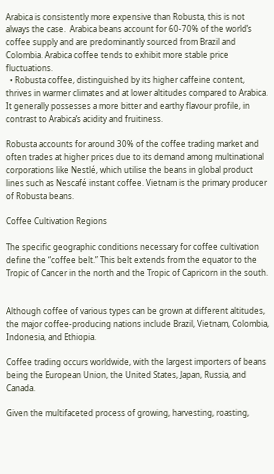Arabica is consistently more expensive than Robusta, this is not always the case.  Arabica beans account for 60-70% of the world’s coffee supply and are predominantly sourced from Brazil and Colombia. Arabica coffee tends to exhibit more stable price fluctuations.
  • Robusta coffee, distinguished by its higher caffeine content, thrives in warmer climates and at lower altitudes compared to Arabica. It generally possesses a more bitter and earthy flavour profile, in contrast to Arabica’s acidity and fruitiness.

Robusta accounts for around 30% of the coffee trading market and often trades at higher prices due to its demand among multinational corporations like Nestlé, which utilise the beans in global product lines such as Nescafé instant coffee. Vietnam is the primary producer of Robusta beans.

Coffee Cultivation Regions

The specific geographic conditions necessary for coffee cultivation define the “coffee belt.” This belt extends from the equator to the Tropic of Cancer in the north and the Tropic of Capricorn in the south.


Although coffee of various types can be grown at different altitudes, the major coffee-producing nations include Brazil, Vietnam, Colombia, Indonesia, and Ethiopia.

Coffee trading occurs worldwide, with the largest importers of beans being the European Union, the United States, Japan, Russia, and Canada.

Given the multifaceted process of growing, harvesting, roasting,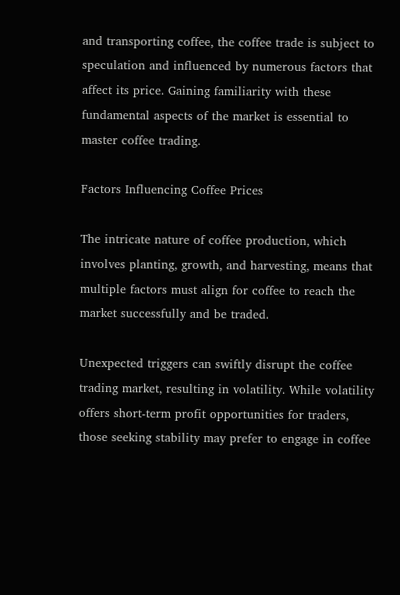and transporting coffee, the coffee trade is subject to speculation and influenced by numerous factors that affect its price. Gaining familiarity with these fundamental aspects of the market is essential to master coffee trading.

Factors Influencing Coffee Prices

The intricate nature of coffee production, which involves planting, growth, and harvesting, means that multiple factors must align for coffee to reach the market successfully and be traded.

Unexpected triggers can swiftly disrupt the coffee trading market, resulting in volatility. While volatility offers short-term profit opportunities for traders, those seeking stability may prefer to engage in coffee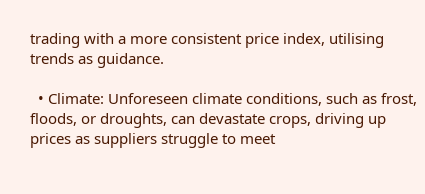trading with a more consistent price index, utilising trends as guidance.

  • Climate: Unforeseen climate conditions, such as frost, floods, or droughts, can devastate crops, driving up prices as suppliers struggle to meet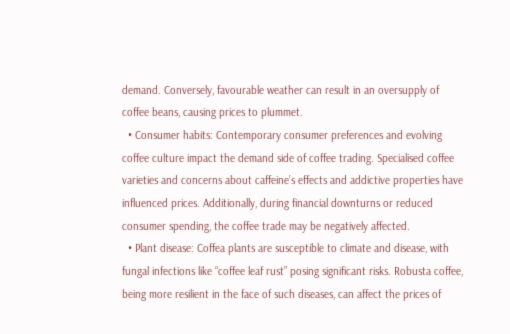demand. Conversely, favourable weather can result in an oversupply of coffee beans, causing prices to plummet.
  • Consumer habits: Contemporary consumer preferences and evolving coffee culture impact the demand side of coffee trading. Specialised coffee varieties and concerns about caffeine’s effects and addictive properties have influenced prices. Additionally, during financial downturns or reduced consumer spending, the coffee trade may be negatively affected.
  • Plant disease: Coffea plants are susceptible to climate and disease, with fungal infections like “coffee leaf rust” posing significant risks. Robusta coffee, being more resilient in the face of such diseases, can affect the prices of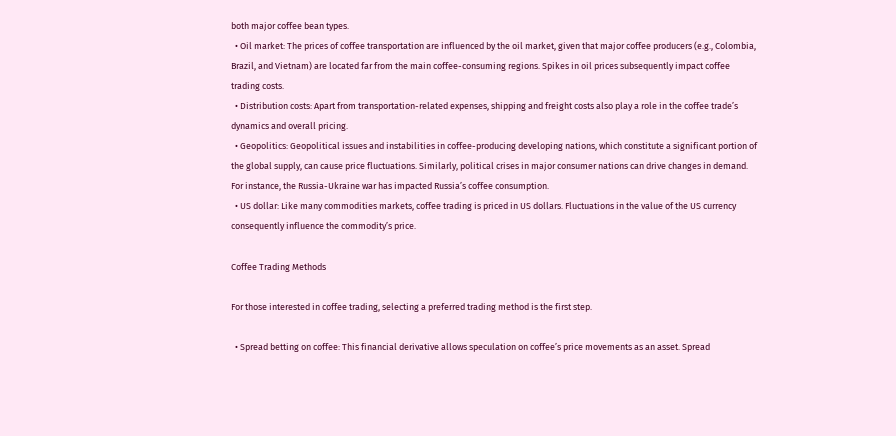both major coffee bean types.
  • Oil market: The prices of coffee transportation are influenced by the oil market, given that major coffee producers (e.g., Colombia, Brazil, and Vietnam) are located far from the main coffee-consuming regions. Spikes in oil prices subsequently impact coffee trading costs.
  • Distribution costs: Apart from transportation-related expenses, shipping and freight costs also play a role in the coffee trade’s dynamics and overall pricing.
  • Geopolitics: Geopolitical issues and instabilities in coffee-producing developing nations, which constitute a significant portion of the global supply, can cause price fluctuations. Similarly, political crises in major consumer nations can drive changes in demand. For instance, the Russia-Ukraine war has impacted Russia’s coffee consumption.
  • US dollar: Like many commodities markets, coffee trading is priced in US dollars. Fluctuations in the value of the US currency consequently influence the commodity’s price.

Coffee Trading Methods

For those interested in coffee trading, selecting a preferred trading method is the first step.

  • Spread betting on coffee: This financial derivative allows speculation on coffee’s price movements as an asset. Spread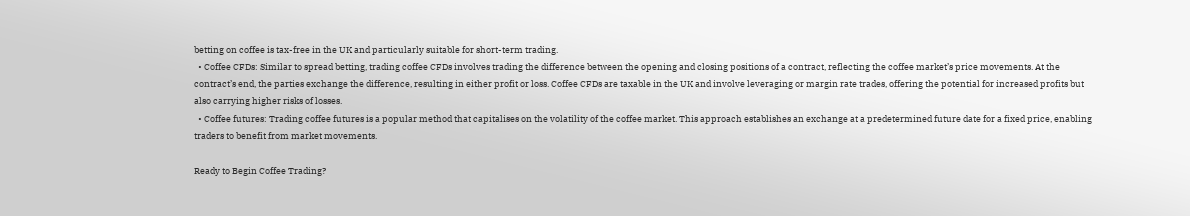betting on coffee is tax-free in the UK and particularly suitable for short-term trading.
  • Coffee CFDs: Similar to spread betting, trading coffee CFDs involves trading the difference between the opening and closing positions of a contract, reflecting the coffee market’s price movements. At the contract’s end, the parties exchange the difference, resulting in either profit or loss. Coffee CFDs are taxable in the UK and involve leveraging or margin rate trades, offering the potential for increased profits but also carrying higher risks of losses.
  • Coffee futures: Trading coffee futures is a popular method that capitalises on the volatility of the coffee market. This approach establishes an exchange at a predetermined future date for a fixed price, enabling traders to benefit from market movements.

Ready to Begin Coffee Trading?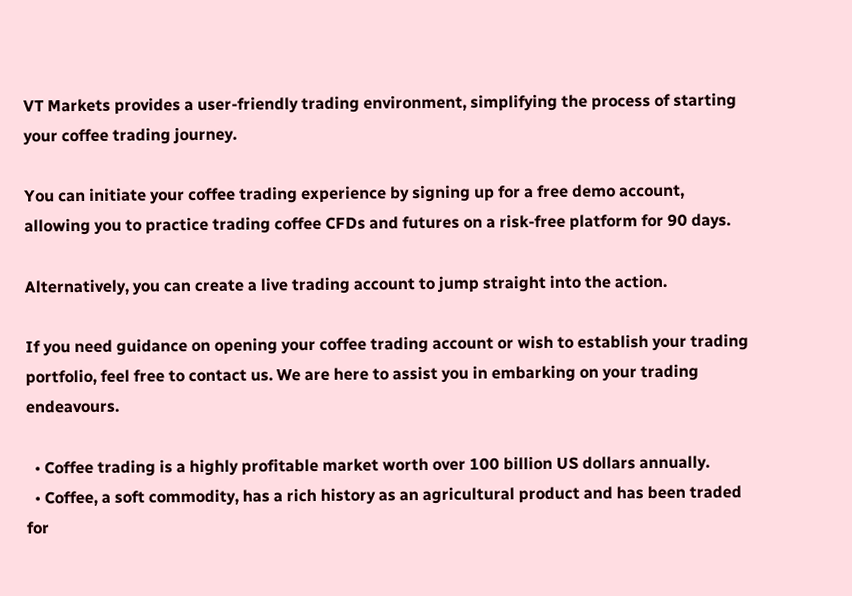VT Markets provides a user-friendly trading environment, simplifying the process of starting your coffee trading journey.

You can initiate your coffee trading experience by signing up for a free demo account, allowing you to practice trading coffee CFDs and futures on a risk-free platform for 90 days.

Alternatively, you can create a live trading account to jump straight into the action.

If you need guidance on opening your coffee trading account or wish to establish your trading portfolio, feel free to contact us. We are here to assist you in embarking on your trading endeavours.

  • Coffee trading is a highly profitable market worth over 100 billion US dollars annually.
  • Coffee, a soft commodity, has a rich history as an agricultural product and has been traded for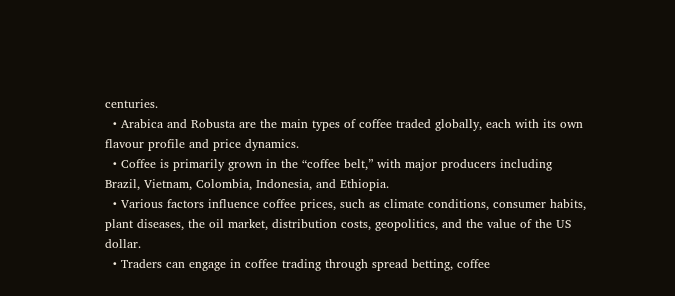centuries.
  • Arabica and Robusta are the main types of coffee traded globally, each with its own flavour profile and price dynamics.
  • Coffee is primarily grown in the “coffee belt,” with major producers including Brazil, Vietnam, Colombia, Indonesia, and Ethiopia.
  • Various factors influence coffee prices, such as climate conditions, consumer habits, plant diseases, the oil market, distribution costs, geopolitics, and the value of the US dollar.
  • Traders can engage in coffee trading through spread betting, coffee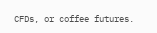CFDs, or coffee futures.